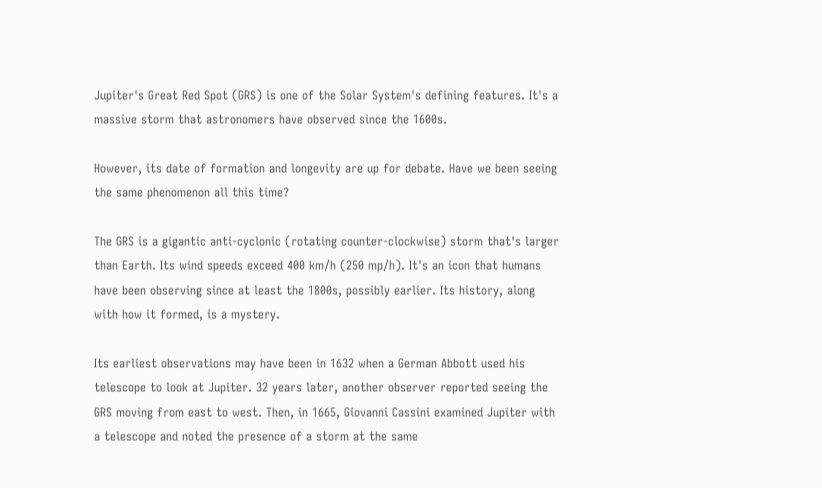Jupiter's Great Red Spot (GRS) is one of the Solar System's defining features. It's a massive storm that astronomers have observed since the 1600s.

However, its date of formation and longevity are up for debate. Have we been seeing the same phenomenon all this time?

The GRS is a gigantic anti-cyclonic (rotating counter-clockwise) storm that's larger than Earth. Its wind speeds exceed 400 km/h (250 mp/h). It's an icon that humans have been observing since at least the 1800s, possibly earlier. Its history, along with how it formed, is a mystery.

Its earliest observations may have been in 1632 when a German Abbott used his telescope to look at Jupiter. 32 years later, another observer reported seeing the GRS moving from east to west. Then, in 1665, Giovanni Cassini examined Jupiter with a telescope and noted the presence of a storm at the same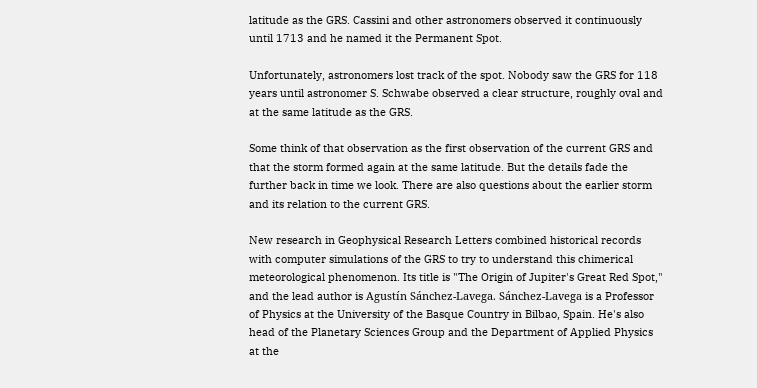latitude as the GRS. Cassini and other astronomers observed it continuously until 1713 and he named it the Permanent Spot.

Unfortunately, astronomers lost track of the spot. Nobody saw the GRS for 118 years until astronomer S. Schwabe observed a clear structure, roughly oval and at the same latitude as the GRS.

Some think of that observation as the first observation of the current GRS and that the storm formed again at the same latitude. But the details fade the further back in time we look. There are also questions about the earlier storm and its relation to the current GRS.

New research in Geophysical Research Letters combined historical records with computer simulations of the GRS to try to understand this chimerical meteorological phenomenon. Its title is "The Origin of Jupiter's Great Red Spot," and the lead author is Agustín Sánchez-Lavega. Sánchez-Lavega is a Professor of Physics at the University of the Basque Country in Bilbao, Spain. He's also head of the Planetary Sciences Group and the Department of Applied Physics at the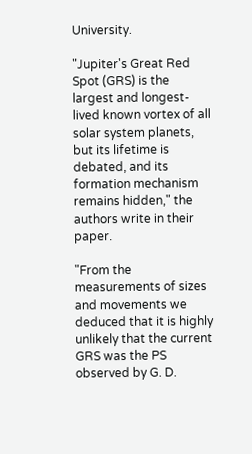University.

"Jupiter's Great Red Spot (GRS) is the largest and longest-lived known vortex of all solar system planets, but its lifetime is debated, and its formation mechanism remains hidden," the authors write in their paper.

"From the measurements of sizes and movements we deduced that it is highly unlikely that the current GRS was the PS observed by G. D.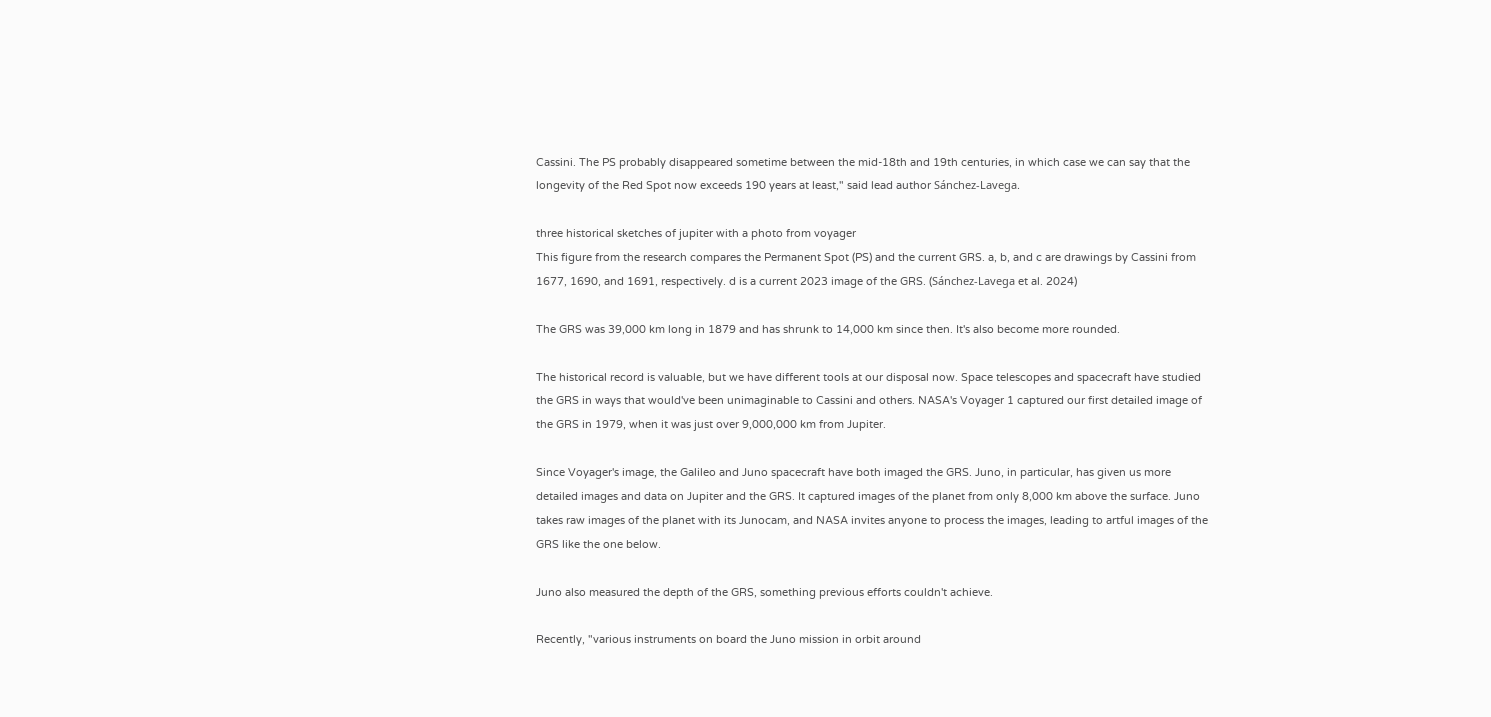Cassini. The PS probably disappeared sometime between the mid-18th and 19th centuries, in which case we can say that the longevity of the Red Spot now exceeds 190 years at least," said lead author Sánchez-Lavega.

three historical sketches of jupiter with a photo from voyager
This figure from the research compares the Permanent Spot (PS) and the current GRS. a, b, and c are drawings by Cassini from 1677, 1690, and 1691, respectively. d is a current 2023 image of the GRS. (Sánchez-Lavega et al. 2024)

The GRS was 39,000 km long in 1879 and has shrunk to 14,000 km since then. It's also become more rounded.

The historical record is valuable, but we have different tools at our disposal now. Space telescopes and spacecraft have studied the GRS in ways that would've been unimaginable to Cassini and others. NASA's Voyager 1 captured our first detailed image of the GRS in 1979, when it was just over 9,000,000 km from Jupiter.

Since Voyager's image, the Galileo and Juno spacecraft have both imaged the GRS. Juno, in particular, has given us more detailed images and data on Jupiter and the GRS. It captured images of the planet from only 8,000 km above the surface. Juno takes raw images of the planet with its Junocam, and NASA invites anyone to process the images, leading to artful images of the GRS like the one below.

Juno also measured the depth of the GRS, something previous efforts couldn't achieve.

Recently, "various instruments on board the Juno mission in orbit around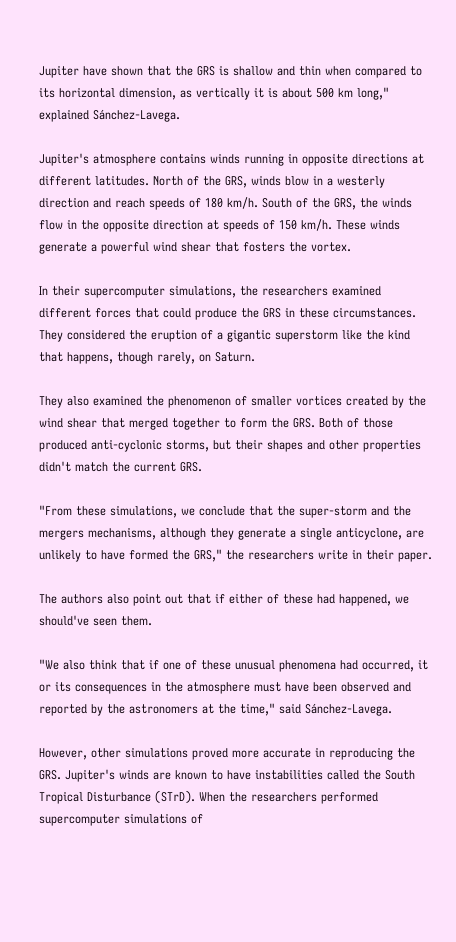Jupiter have shown that the GRS is shallow and thin when compared to its horizontal dimension, as vertically it is about 500 km long," explained Sánchez-Lavega.

Jupiter's atmosphere contains winds running in opposite directions at different latitudes. North of the GRS, winds blow in a westerly direction and reach speeds of 180 km/h. South of the GRS, the winds flow in the opposite direction at speeds of 150 km/h. These winds generate a powerful wind shear that fosters the vortex.

In their supercomputer simulations, the researchers examined different forces that could produce the GRS in these circumstances. They considered the eruption of a gigantic superstorm like the kind that happens, though rarely, on Saturn.

They also examined the phenomenon of smaller vortices created by the wind shear that merged together to form the GRS. Both of those produced anti-cyclonic storms, but their shapes and other properties didn't match the current GRS.

"From these simulations, we conclude that the super-storm and the mergers mechanisms, although they generate a single anticyclone, are unlikely to have formed the GRS," the researchers write in their paper.

The authors also point out that if either of these had happened, we should've seen them.

"We also think that if one of these unusual phenomena had occurred, it or its consequences in the atmosphere must have been observed and reported by the astronomers at the time," said Sánchez-Lavega.

However, other simulations proved more accurate in reproducing the GRS. Jupiter's winds are known to have instabilities called the South Tropical Disturbance (STrD). When the researchers performed supercomputer simulations of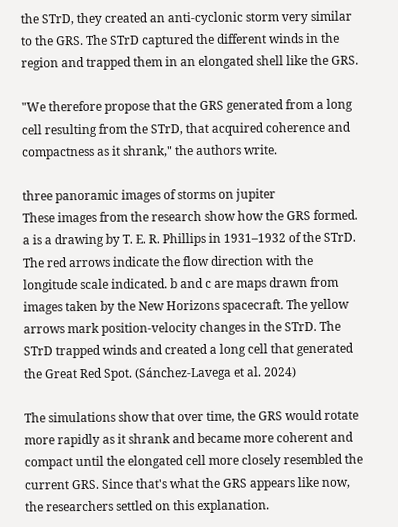the STrD, they created an anti-cyclonic storm very similar to the GRS. The STrD captured the different winds in the region and trapped them in an elongated shell like the GRS.

"We therefore propose that the GRS generated from a long cell resulting from the STrD, that acquired coherence and compactness as it shrank," the authors write.

three panoramic images of storms on jupiter
These images from the research show how the GRS formed. a is a drawing by T. E. R. Phillips in 1931–1932 of the STrD. The red arrows indicate the flow direction with the longitude scale indicated. b and c are maps drawn from images taken by the New Horizons spacecraft. The yellow arrows mark position-velocity changes in the STrD. The STrD trapped winds and created a long cell that generated the Great Red Spot. (Sánchez-Lavega et al. 2024)

The simulations show that over time, the GRS would rotate more rapidly as it shrank and became more coherent and compact until the elongated cell more closely resembled the current GRS. Since that's what the GRS appears like now, the researchers settled on this explanation.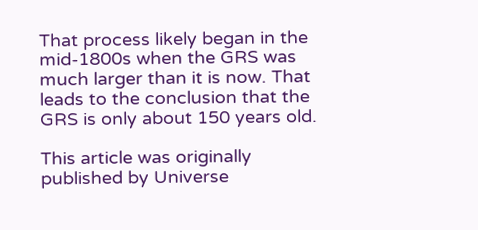That process likely began in the mid-1800s when the GRS was much larger than it is now. That leads to the conclusion that the GRS is only about 150 years old.

This article was originally published by Universe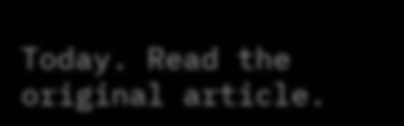Today. Read the original article.